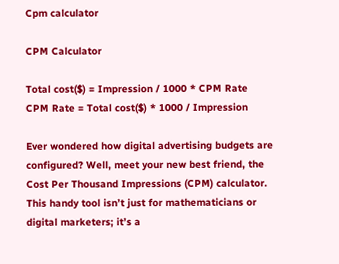Cpm calculator

CPM Calculator

Total cost($) = Impression / 1000 * CPM Rate
CPM Rate = Total cost($) * 1000 / Impression

Ever wondered how digital advertising budgets are configured? Well, meet your new best friend, the Cost Per Thousand Impressions (CPM) calculator. This handy tool isn’t just for mathematicians or digital marketers; it’s a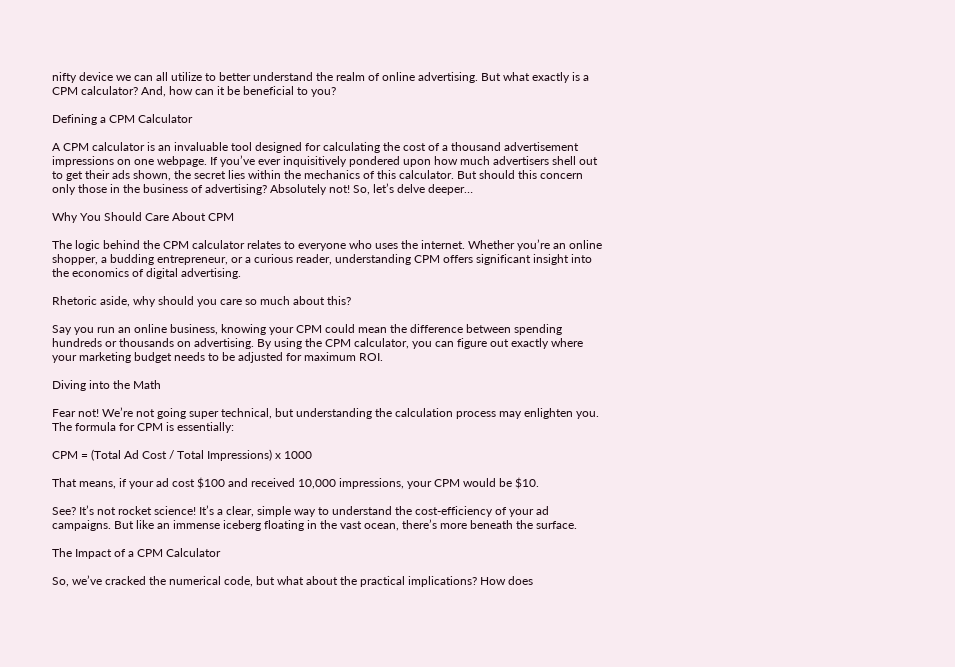nifty device we can all utilize to better understand the realm of online advertising. But what exactly is a CPM calculator? And, how can it be beneficial to you?

Defining a CPM Calculator

A CPM calculator is an invaluable tool designed for calculating the cost of a thousand advertisement impressions on one webpage. If you’ve ever inquisitively pondered upon how much advertisers shell out to get their ads shown, the secret lies within the mechanics of this calculator. But should this concern only those in the business of advertising? Absolutely not! So, let’s delve deeper…

Why You Should Care About CPM

The logic behind the CPM calculator relates to everyone who uses the internet. Whether you’re an online shopper, a budding entrepreneur, or a curious reader, understanding CPM offers significant insight into the economics of digital advertising.

Rhetoric aside, why should you care so much about this?

Say you run an online business, knowing your CPM could mean the difference between spending hundreds or thousands on advertising. By using the CPM calculator, you can figure out exactly where your marketing budget needs to be adjusted for maximum ROI.

Diving into the Math

Fear not! We’re not going super technical, but understanding the calculation process may enlighten you. The formula for CPM is essentially:

CPM = (Total Ad Cost / Total Impressions) x 1000

That means, if your ad cost $100 and received 10,000 impressions, your CPM would be $10.

See? It’s not rocket science! It’s a clear, simple way to understand the cost-efficiency of your ad campaigns. But like an immense iceberg floating in the vast ocean, there’s more beneath the surface.

The Impact of a CPM Calculator

So, we’ve cracked the numerical code, but what about the practical implications? How does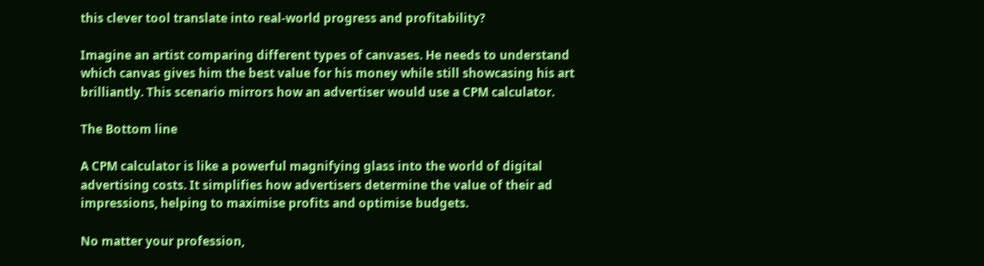this clever tool translate into real-world progress and profitability?

Imagine an artist comparing different types of canvases. He needs to understand which canvas gives him the best value for his money while still showcasing his art brilliantly. This scenario mirrors how an advertiser would use a CPM calculator.

The Bottom line

A CPM calculator is like a powerful magnifying glass into the world of digital advertising costs. It simplifies how advertisers determine the value of their ad impressions, helping to maximise profits and optimise budgets.

No matter your profession,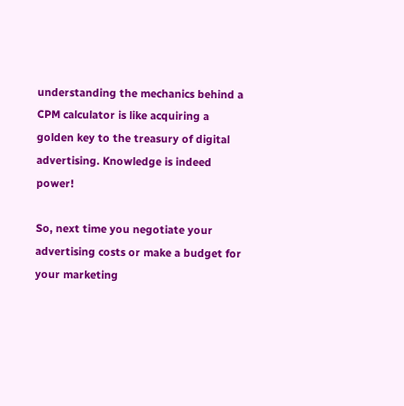understanding the mechanics behind a CPM calculator is like acquiring a golden key to the treasury of digital advertising. Knowledge is indeed power!

So, next time you negotiate your advertising costs or make a budget for your marketing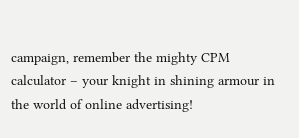campaign, remember the mighty CPM calculator – your knight in shining armour in the world of online advertising!